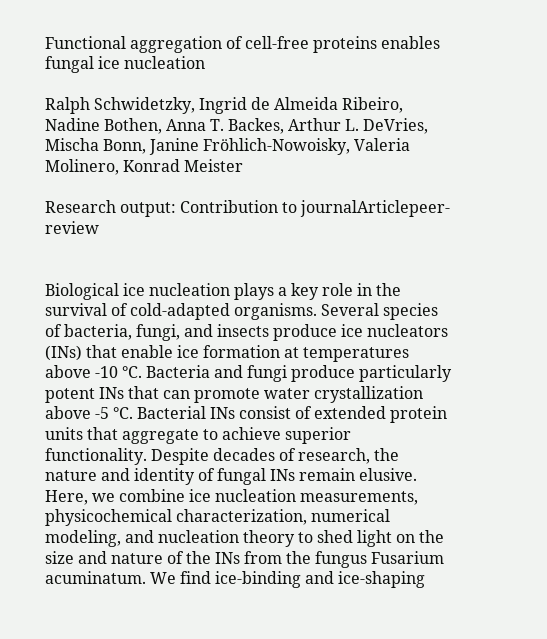Functional aggregation of cell-free proteins enables fungal ice nucleation

Ralph Schwidetzky, Ingrid de Almeida Ribeiro, Nadine Bothen, Anna T. Backes, Arthur L. DeVries, Mischa Bonn, Janine Fröhlich-Nowoisky, Valeria Molinero, Konrad Meister

Research output: Contribution to journalArticlepeer-review


Biological ice nucleation plays a key role in the survival of cold-adapted organisms. Several species of bacteria, fungi, and insects produce ice nucleators (INs) that enable ice formation at temperatures above -10 °C. Bacteria and fungi produce particularly potent INs that can promote water crystallization above -5 °C. Bacterial INs consist of extended protein units that aggregate to achieve superior functionality. Despite decades of research, the nature and identity of fungal INs remain elusive. Here, we combine ice nucleation measurements, physicochemical characterization, numerical modeling, and nucleation theory to shed light on the size and nature of the INs from the fungus Fusarium acuminatum. We find ice-binding and ice-shaping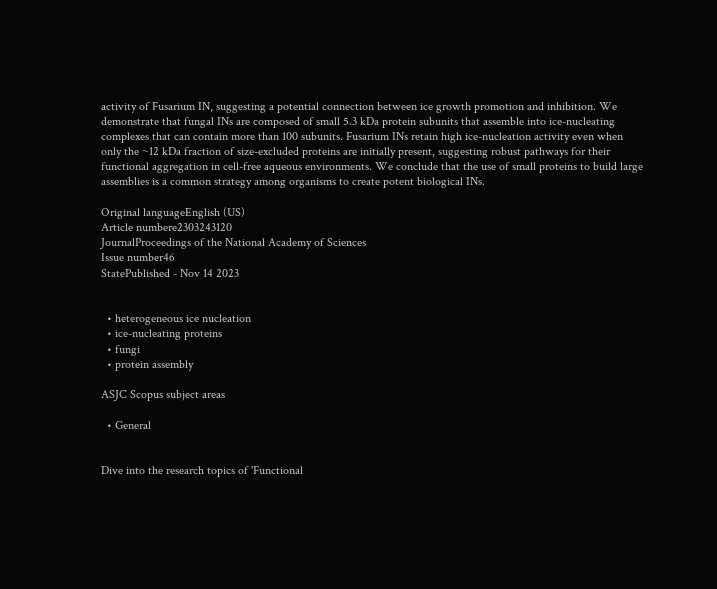activity of Fusarium IN, suggesting a potential connection between ice growth promotion and inhibition. We demonstrate that fungal INs are composed of small 5.3 kDa protein subunits that assemble into ice-nucleating complexes that can contain more than 100 subunits. Fusarium INs retain high ice-nucleation activity even when only the ~12 kDa fraction of size-excluded proteins are initially present, suggesting robust pathways for their functional aggregation in cell-free aqueous environments. We conclude that the use of small proteins to build large assemblies is a common strategy among organisms to create potent biological INs.

Original languageEnglish (US)
Article numbere2303243120
JournalProceedings of the National Academy of Sciences
Issue number46
StatePublished - Nov 14 2023


  • heterogeneous ice nucleation
  • ice-nucleating proteins
  • fungi
  • protein assembly

ASJC Scopus subject areas

  • General


Dive into the research topics of 'Functional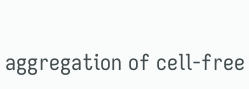aggregation of cell-free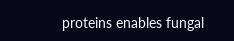proteins enables fungal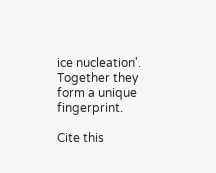ice nucleation'. Together they form a unique fingerprint.

Cite this